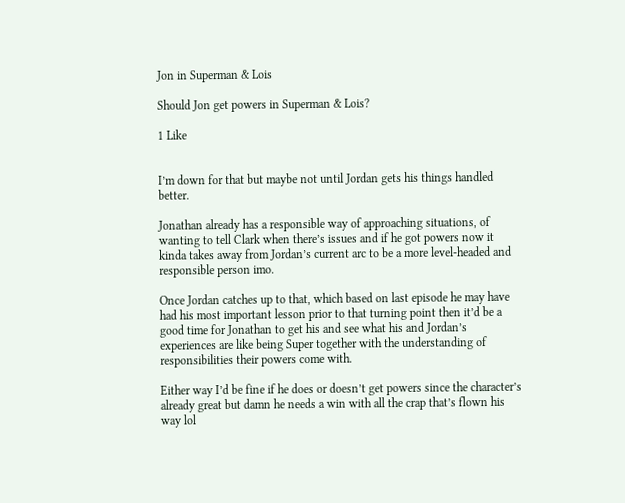Jon in Superman & Lois

Should Jon get powers in Superman & Lois?

1 Like


I’m down for that but maybe not until Jordan gets his things handled better.

Jonathan already has a responsible way of approaching situations, of wanting to tell Clark when there’s issues and if he got powers now it kinda takes away from Jordan’s current arc to be a more level-headed and responsible person imo.

Once Jordan catches up to that, which based on last episode he may have had his most important lesson prior to that turning point then it’d be a good time for Jonathan to get his and see what his and Jordan’s experiences are like being Super together with the understanding of responsibilities their powers come with.

Either way I’d be fine if he does or doesn’t get powers since the character’s already great but damn he needs a win with all the crap that’s flown his way lol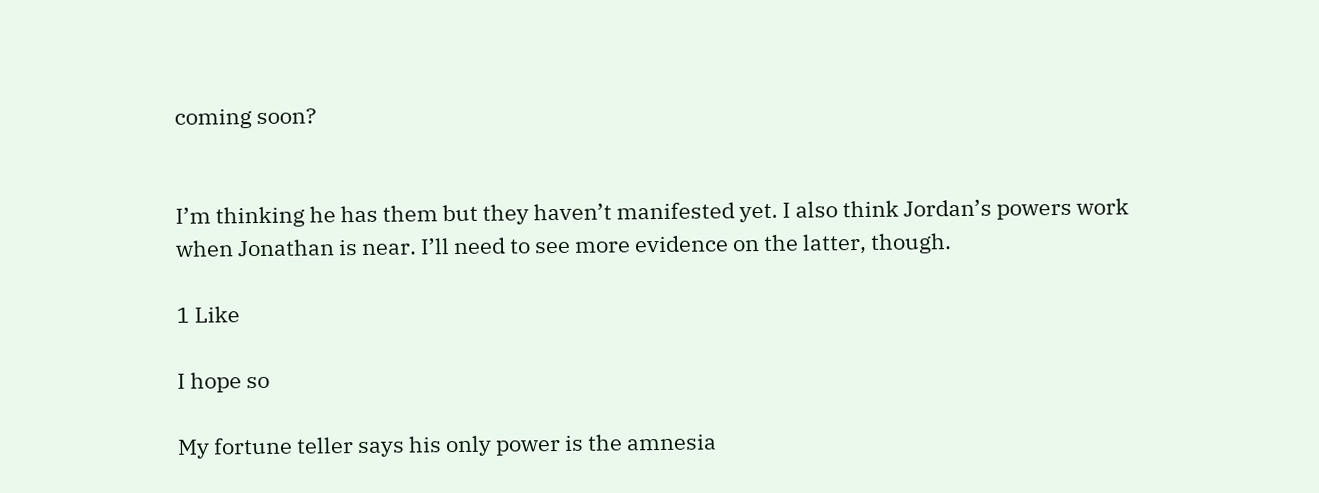coming soon?


I’m thinking he has them but they haven’t manifested yet. I also think Jordan’s powers work when Jonathan is near. I’ll need to see more evidence on the latter, though.

1 Like

I hope so

My fortune teller says his only power is the amnesia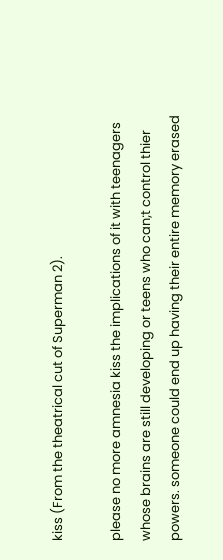kiss (From the theatrical cut of Superman 2).

please no more amnesia kiss the implications of it with teenagers whose brains are still developing or teens who can;t control thier powers. someone could end up having their entire memory erased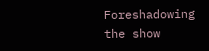Foreshadowing the show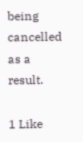being cancelled as a result.

1 Like